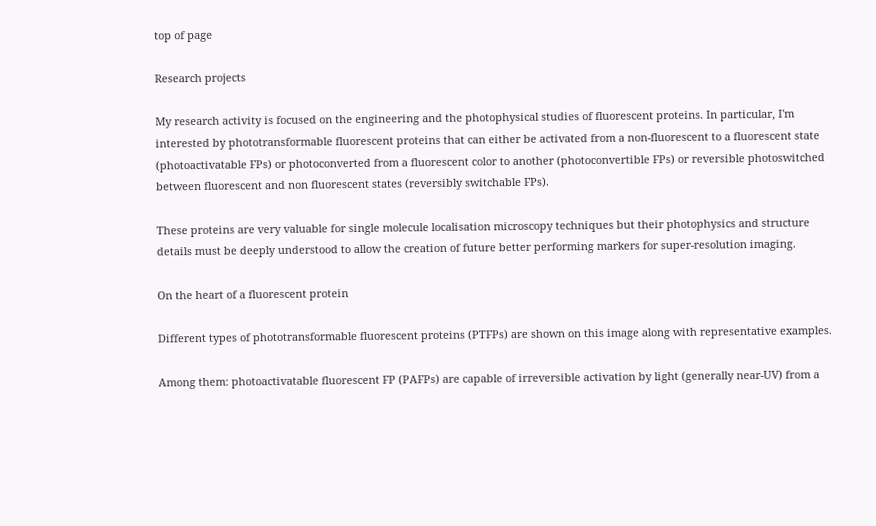top of page

Research projects

My research activity is focused on the engineering and the photophysical studies of fluorescent proteins. In particular, I'm interested by phototransformable fluorescent proteins that can either be activated from a non-fluorescent to a fluorescent state (photoactivatable FPs) or photoconverted from a fluorescent color to another (photoconvertible FPs) or reversible photoswitched between fluorescent and non fluorescent states (reversibly switchable FPs).

These proteins are very valuable for single molecule localisation microscopy techniques but their photophysics and structure details must be deeply understood to allow the creation of future better performing markers for super-resolution imaging.

On the heart of a fluorescent protein

Different types of phototransformable fluorescent proteins (PTFPs) are shown on this image along with representative examples.

Among them: photoactivatable fluorescent FP (PAFPs) are capable of irreversible activation by light (generally near-UV) from a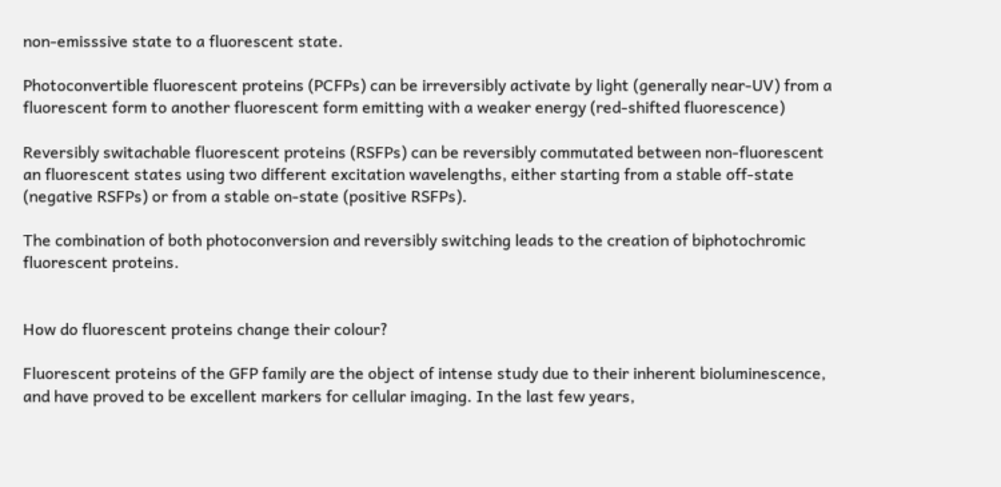non-emisssive state to a fluorescent state.

Photoconvertible fluorescent proteins (PCFPs) can be irreversibly activate by light (generally near-UV) from a fluorescent form to another fluorescent form emitting with a weaker energy (red-shifted fluorescence)

Reversibly switachable fluorescent proteins (RSFPs) can be reversibly commutated between non-fluorescent an fluorescent states using two different excitation wavelengths, either starting from a stable off-state (negative RSFPs) or from a stable on-state (positive RSFPs).

The combination of both photoconversion and reversibly switching leads to the creation of biphotochromic fluorescent proteins.


How do fluorescent proteins change their colour?

Fluorescent proteins of the GFP family are the object of intense study due to their inherent bioluminescence, and have proved to be excellent markers for cellular imaging. In the last few years,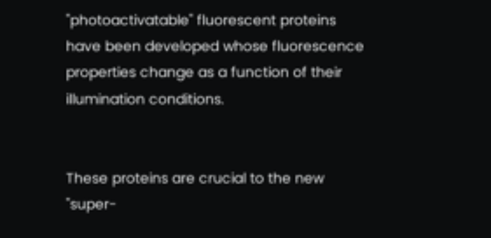"photoactivatable" fluorescent proteins have been developed whose fluorescence properties change as a function of their illumination conditions.


These proteins are crucial to the new "super-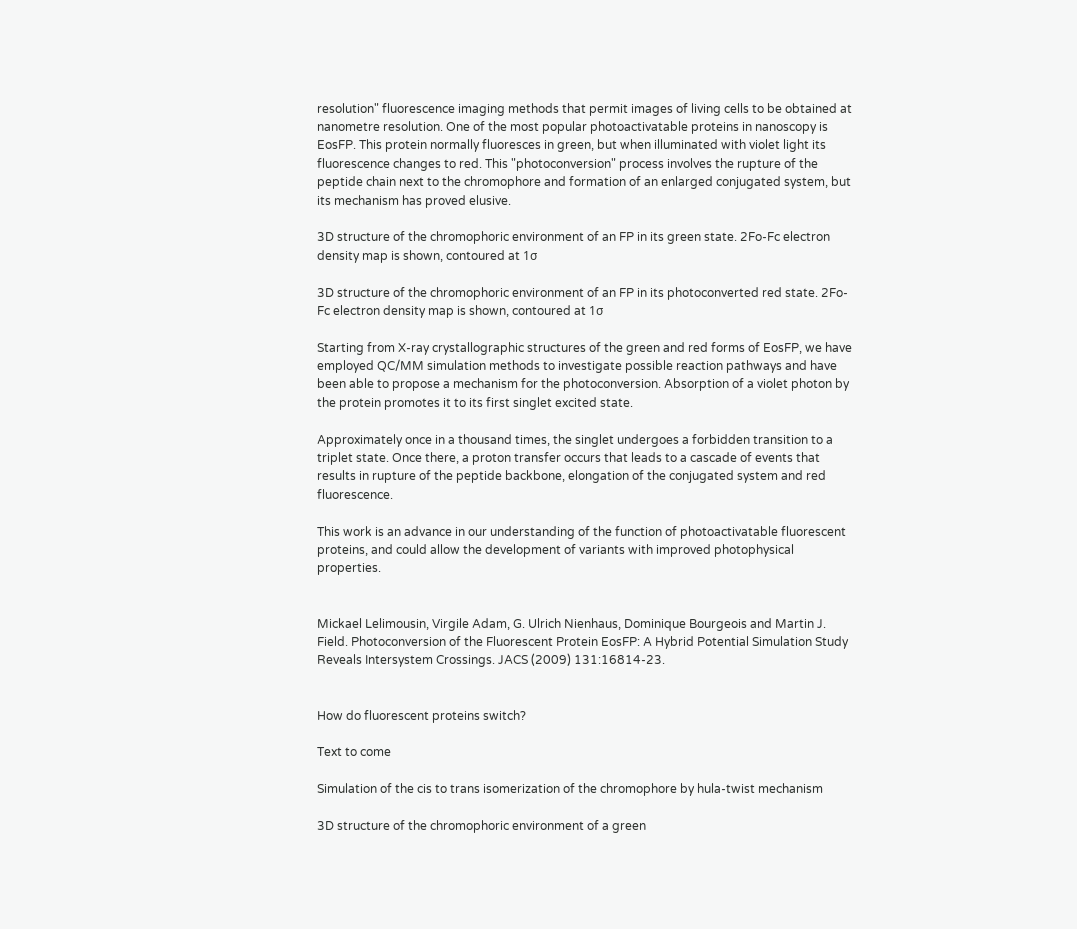resolution" fluorescence imaging methods that permit images of living cells to be obtained at nanometre resolution. One of the most popular photoactivatable proteins in nanoscopy is EosFP. This protein normally fluoresces in green, but when illuminated with violet light its fluorescence changes to red. This "photoconversion" process involves the rupture of the peptide chain next to the chromophore and formation of an enlarged conjugated system, but its mechanism has proved elusive.

3D structure of the chromophoric environment of an FP in its green state. 2Fo-Fc electron density map is shown, contoured at 1σ

3D structure of the chromophoric environment of an FP in its photoconverted red state. 2Fo-Fc electron density map is shown, contoured at 1σ

Starting from X-ray crystallographic structures of the green and red forms of EosFP, we have employed QC/MM simulation methods to investigate possible reaction pathways and have been able to propose a mechanism for the photoconversion. Absorption of a violet photon by the protein promotes it to its first singlet excited state.

Approximately once in a thousand times, the singlet undergoes a forbidden transition to a triplet state. Once there, a proton transfer occurs that leads to a cascade of events that results in rupture of the peptide backbone, elongation of the conjugated system and red fluorescence.

This work is an advance in our understanding of the function of photoactivatable fluorescent proteins, and could allow the development of variants with improved photophysical properties.


Mickael Lelimousin, Virgile Adam, G. Ulrich Nienhaus, Dominique Bourgeois and Martin J. Field. Photoconversion of the Fluorescent Protein EosFP: A Hybrid Potential Simulation Study Reveals Intersystem Crossings. JACS (2009) 131:16814-23.


How do fluorescent proteins switch?

Text to come

Simulation of the cis to trans isomerization of the chromophore by hula-twist mechanism

3D structure of the chromophoric environment of a green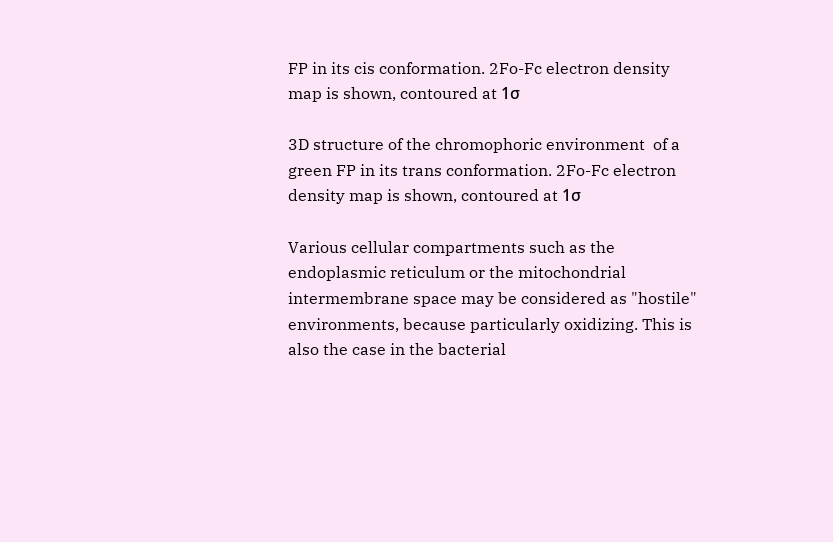FP in its cis conformation. 2Fo-Fc electron density map is shown, contoured at 1σ

3D structure of the chromophoric environment  of a green FP in its trans conformation. 2Fo-Fc electron density map is shown, contoured at 1σ

Various cellular compartments such as the endoplasmic reticulum or the mitochondrial intermembrane space may be considered as "hostile" environments, because particularly oxidizing. This is also the case in the bacterial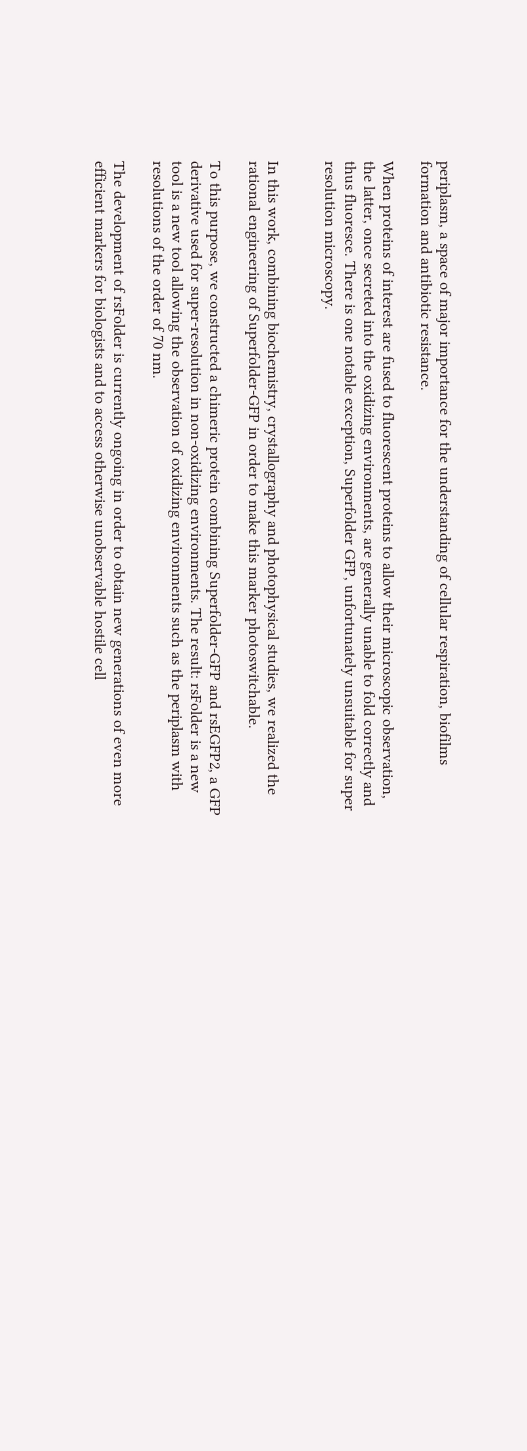periplasm, a space of major importance for the understanding of cellular respiration, biofilms formation and antibiotic resistance.

When proteins of interest are fused to fluorescent proteins to allow their microscopic observation, the latter, once secreted into the oxidizing environments, are generally unable to fold correctly and thus fluoresce. There is one notable exception, Superfolder GFP, unfortunately unsuitable for super resolution microscopy.


In this work, combining biochemistry, crystallography and photophysical studies, we realized the rational engineering of Superfolder-GFP in order to make this marker photoswitchable.

To this purpose, we constructed a chimeric protein combining Superfolder-GFP and rsEGFP2, a GFP derivative used for super-resolution in non-oxidizing environments. The result: rsFolder is a new tool is a new tool allowing the observation of oxidizing environments such as the periplasm with resolutions of the order of 70 nm.

The development of rsFolder is currently ongoing in order to obtain new generations of even more efficient markers for biologists and to access otherwise unobservable hostile cell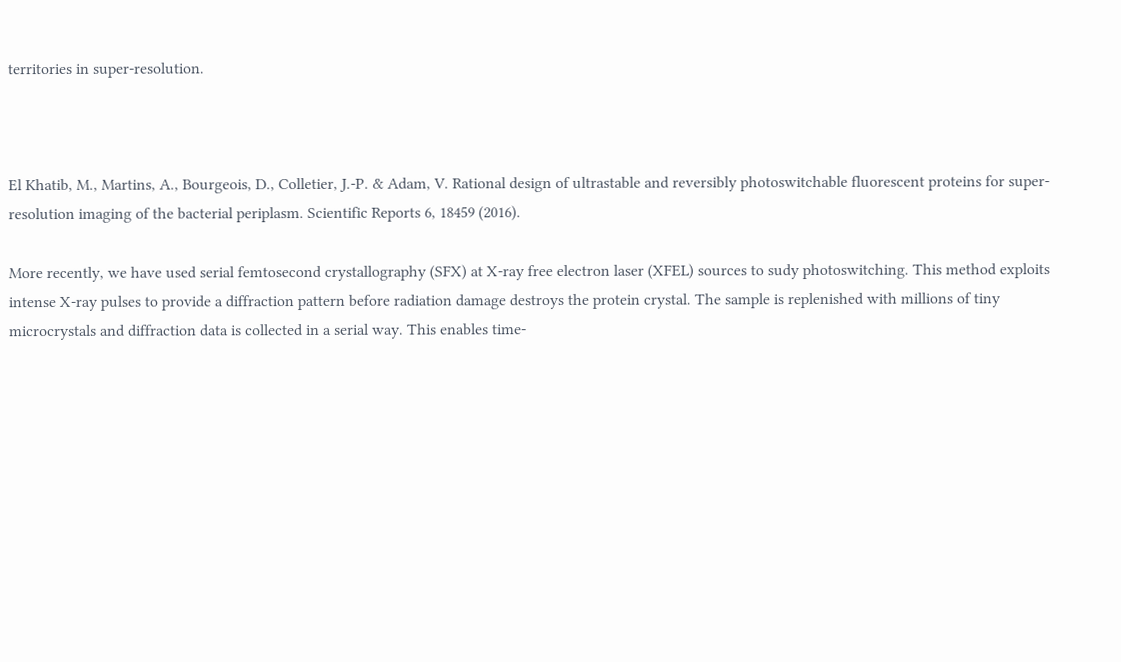territories in super-resolution.



El Khatib, M., Martins, A., Bourgeois, D., Colletier, J.-P. & Adam, V. Rational design of ultrastable and reversibly photoswitchable fluorescent proteins for super-resolution imaging of the bacterial periplasm. Scientific Reports 6, 18459 (2016).

More recently, we have used serial femtosecond crystallography (SFX) at X-ray free electron laser (XFEL) sources to sudy photoswitching. This method exploits intense X-ray pulses to provide a diffraction pattern before radiation damage destroys the protein crystal. The sample is replenished with millions of tiny microcrystals and diffraction data is collected in a serial way. This enables time-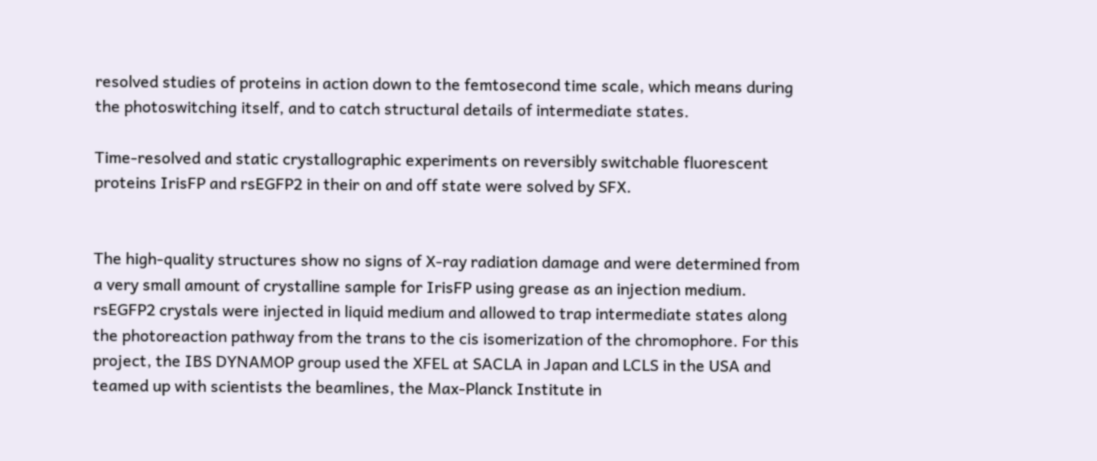resolved studies of proteins in action down to the femtosecond time scale, which means during the photoswitching itself, and to catch structural details of intermediate states.

Time-resolved and static crystallographic experiments on reversibly switchable fluorescent proteins IrisFP and rsEGFP2 in their on and off state were solved by SFX.


The high-quality structures show no signs of X-ray radiation damage and were determined from a very small amount of crystalline sample for IrisFP using grease as an injection medium. rsEGFP2 crystals were injected in liquid medium and allowed to trap intermediate states along the photoreaction pathway from the trans to the cis isomerization of the chromophore. For this project, the IBS DYNAMOP group used the XFEL at SACLA in Japan and LCLS in the USA and teamed up with scientists the beamlines, the Max-Planck Institute in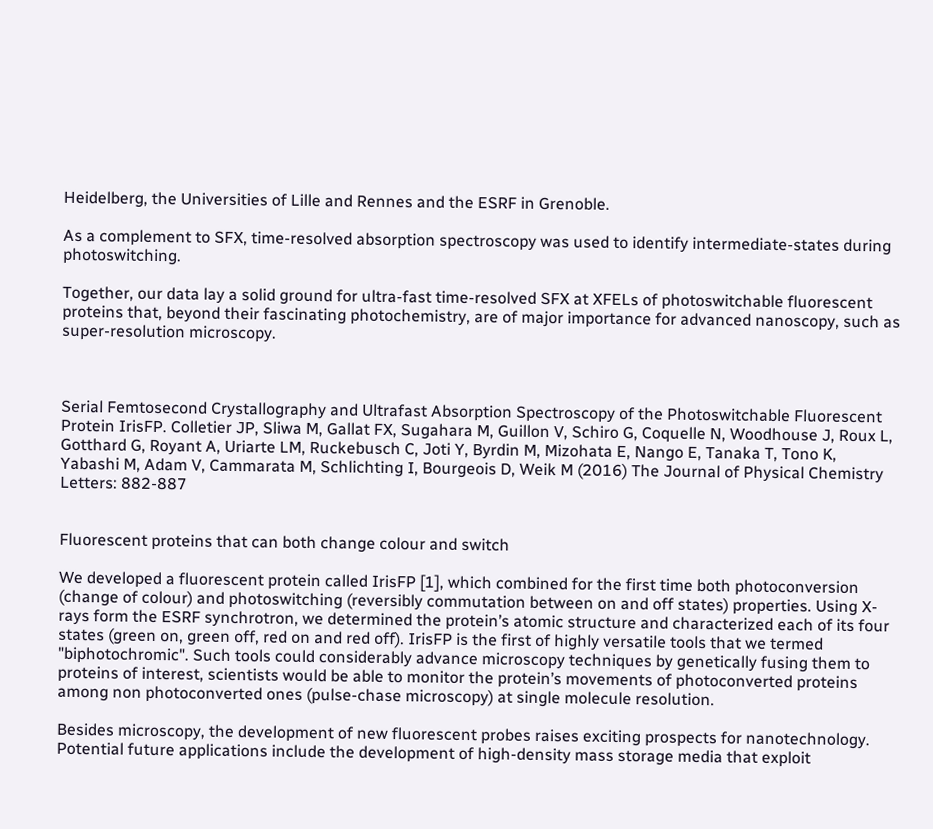Heidelberg, the Universities of Lille and Rennes and the ESRF in Grenoble.

As a complement to SFX, time-resolved absorption spectroscopy was used to identify intermediate-states during photoswitching.

Together, our data lay a solid ground for ultra-fast time-resolved SFX at XFELs of photoswitchable fluorescent proteins that, beyond their fascinating photochemistry, are of major importance for advanced nanoscopy, such as super-resolution microscopy.



Serial Femtosecond Crystallography and Ultrafast Absorption Spectroscopy of the Photoswitchable Fluorescent Protein IrisFP. Colletier JP, Sliwa M, Gallat FX, Sugahara M, Guillon V, Schiro G, Coquelle N, Woodhouse J, Roux L, Gotthard G, Royant A, Uriarte LM, Ruckebusch C, Joti Y, Byrdin M, Mizohata E, Nango E, Tanaka T, Tono K, Yabashi M, Adam V, Cammarata M, Schlichting I, Bourgeois D, Weik M (2016) The Journal of Physical Chemistry Letters: 882-887


Fluorescent proteins that can both change colour and switch

We developed a fluorescent protein called IrisFP [1], which combined for the first time both photoconversion (change of colour) and photoswitching (reversibly commutation between on and off states) properties. Using X-rays form the ESRF synchrotron, we determined the protein’s atomic structure and characterized each of its four states (green on, green off, red on and red off). IrisFP is the first of highly versatile tools that we termed "biphotochromic". Such tools could considerably advance microscopy techniques by genetically fusing them to proteins of interest, scientists would be able to monitor the protein’s movements of photoconverted proteins among non photoconverted ones (pulse-chase microscopy) at single molecule resolution.

Besides microscopy, the development of new fluorescent probes raises exciting prospects for nanotechnology. Potential future applications include the development of high-density mass storage media that exploit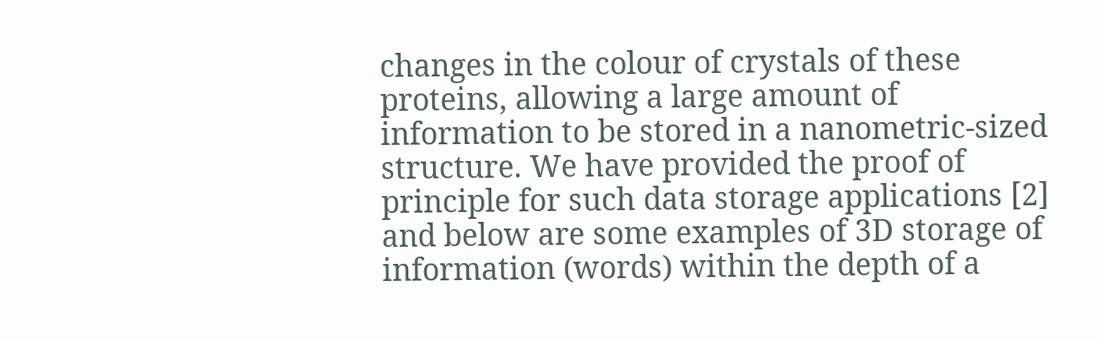changes in the colour of crystals of these proteins, allowing a large amount of information to be stored in a nanometric-sized structure. We have provided the proof of principle for such data storage applications [2] and below are some examples of 3D storage of information (words) within the depth of a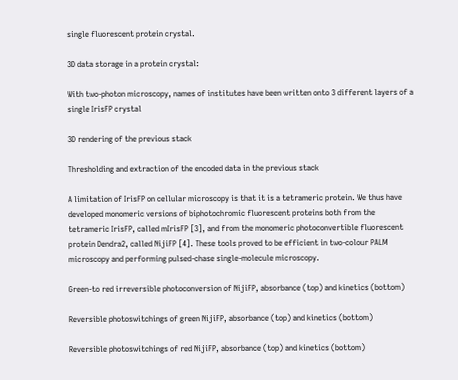single fluorescent protein crystal.

3D data storage in a protein crystal:

With two-photon microscopy, names of institutes have been written onto 3 different layers of a single IrisFP crystal

3D rendering of the previous stack

Thresholding and extraction of the encoded data in the previous stack

A limitation of IrisFP on cellular microscopy is that it is a tetrameric protein. We thus have developed monomeric versions of biphotochromic fluorescent proteins both from the tetrameric IrisFP, called mIrisFP [3], and from the monomeric photoconvertible fluorescent protein Dendra2, called NijiFP [4]. These tools proved to be efficient in two-colour PALM microscopy and performing pulsed-chase single-molecule microscopy.

Green-to red irreversible photoconversion of NijiFP, absorbance (top) and kinetics (bottom)

Reversible photoswitchings of green NijiFP, absorbance (top) and kinetics (bottom)

Reversible photoswitchings of red NijiFP, absorbance (top) and kinetics (bottom)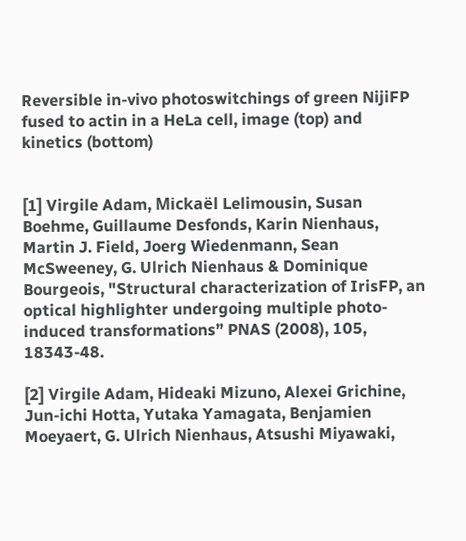Reversible in-vivo photoswitchings of green NijiFP fused to actin in a HeLa cell, image (top) and kinetics (bottom)


[1] Virgile Adam, Mickaël Lelimousin, Susan Boehme, Guillaume Desfonds, Karin Nienhaus, Martin J. Field, Joerg Wiedenmann, Sean McSweeney, G. Ulrich Nienhaus & Dominique Bourgeois, "Structural characterization of IrisFP, an optical highlighter undergoing multiple photo-induced transformations” PNAS (2008), 105, 18343-48.

[2] Virgile Adam, Hideaki Mizuno, Alexei Grichine, Jun-ichi Hotta, Yutaka Yamagata, Benjamien Moeyaert, G. Ulrich Nienhaus, Atsushi Miyawaki,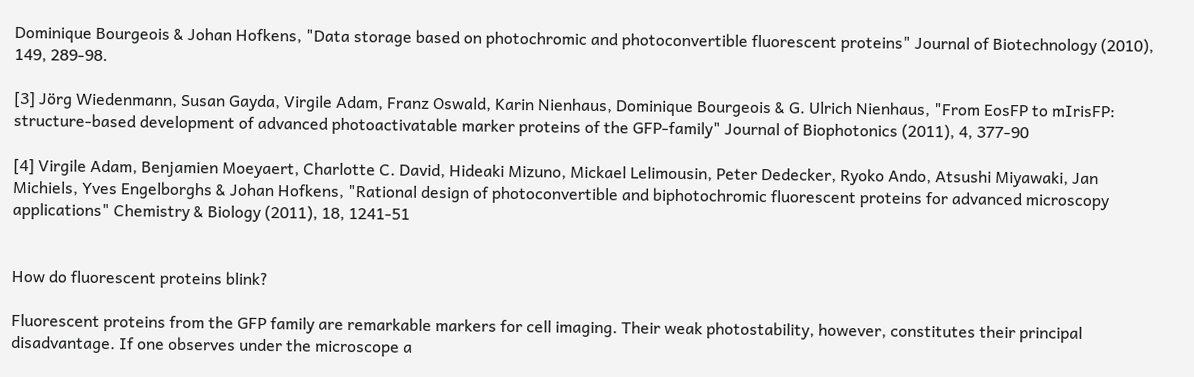Dominique Bourgeois & Johan Hofkens, "Data storage based on photochromic and photoconvertible fluorescent proteins" Journal of Biotechnology (2010), 149, 289-98.

[3] Jörg Wiedenmann, Susan Gayda, Virgile Adam, Franz Oswald, Karin Nienhaus, Dominique Bourgeois & G. Ulrich Nienhaus, "From EosFP to mIrisFP: structure‐based development of advanced photoactivatable marker proteins of the GFP‐family" Journal of Biophotonics (2011), 4, 377-90

[4] Virgile Adam, Benjamien Moeyaert, Charlotte C. David, Hideaki Mizuno, Mickael Lelimousin, Peter Dedecker, Ryoko Ando, Atsushi Miyawaki, Jan Michiels, Yves Engelborghs & Johan Hofkens, "Rational design of photoconvertible and biphotochromic fluorescent proteins for advanced microscopy applications" Chemistry & Biology (2011), 18, 1241-51


How do fluorescent proteins blink?

Fluorescent proteins from the GFP family are remarkable markers for cell imaging. Their weak photostability, however, constitutes their principal disadvantage. If one observes under the microscope a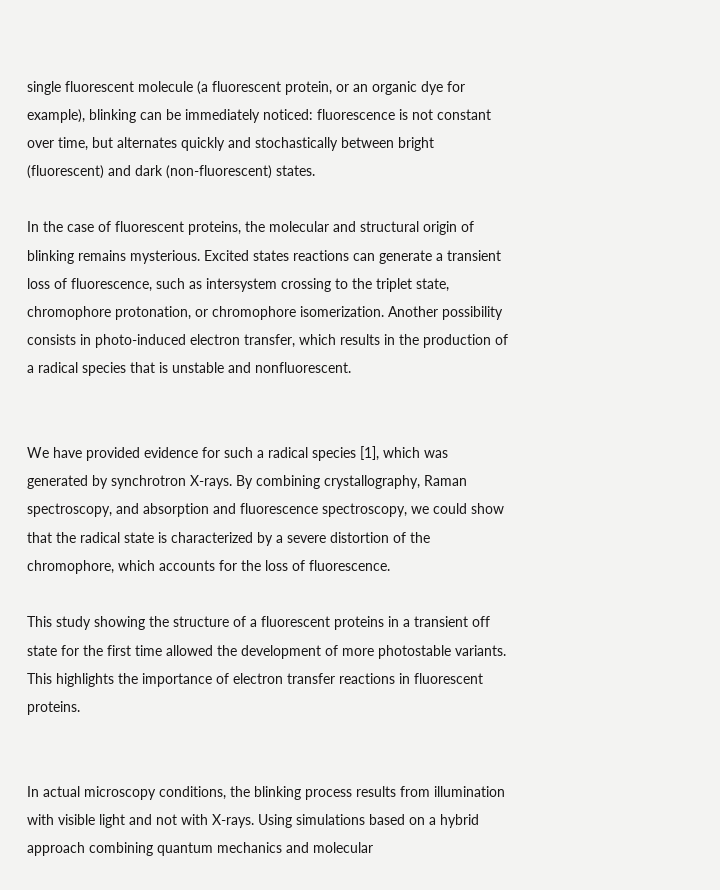single fluorescent molecule (a fluorescent protein, or an organic dye for example), blinking can be immediately noticed: fluorescence is not constant over time, but alternates quickly and stochastically between bright (fluorescent) and dark (non-fluorescent) states.

In the case of fluorescent proteins, the molecular and structural origin of blinking remains mysterious. Excited states reactions can generate a transient loss of fluorescence, such as intersystem crossing to the triplet state, chromophore protonation, or chromophore isomerization. Another possibility consists in photo-induced electron transfer, which results in the production of a radical species that is unstable and nonfluorescent.


We have provided evidence for such a radical species [1], which was generated by synchrotron X-rays. By combining crystallography, Raman spectroscopy, and absorption and fluorescence spectroscopy, we could show that the radical state is characterized by a severe distortion of the chromophore, which accounts for the loss of fluorescence.

This study showing the structure of a fluorescent proteins in a transient off state for the first time allowed the development of more photostable variants. This highlights the importance of electron transfer reactions in fluorescent proteins.


In actual microscopy conditions, the blinking process results from illumination with visible light and not with X-rays. Using simulations based on a hybrid approach combining quantum mechanics and molecular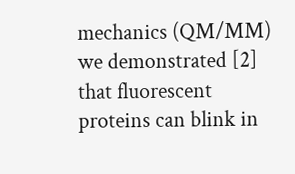mechanics (QM/MM) we demonstrated [2] that fluorescent proteins can blink in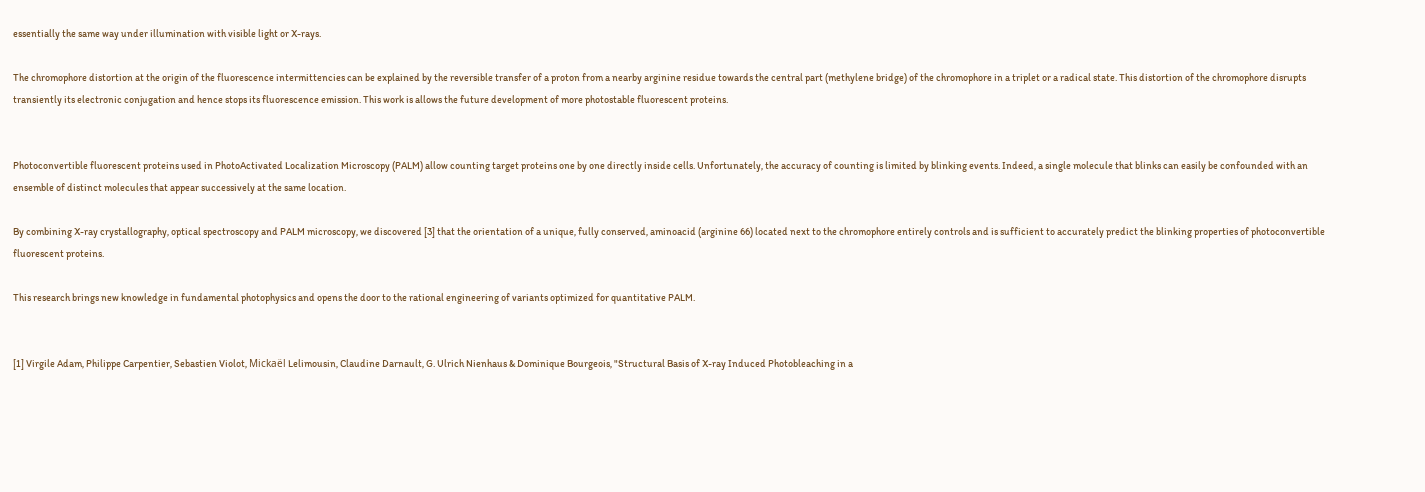essentially the same way under illumination with visible light or X-rays.

The chromophore distortion at the origin of the fluorescence intermittencies can be explained by the reversible transfer of a proton from a nearby arginine residue towards the central part (methylene bridge) of the chromophore in a triplet or a radical state. This distortion of the chromophore disrupts transiently its electronic conjugation and hence stops its fluorescence emission. This work is allows the future development of more photostable fluorescent proteins.


Photoconvertible fluorescent proteins used in PhotoActivated Localization Microscopy (PALM) allow counting target proteins one by one directly inside cells. Unfortunately, the accuracy of counting is limited by blinking events. Indeed, a single molecule that blinks can easily be confounded with an ensemble of distinct molecules that appear successively at the same location.

By combining X-ray crystallography, optical spectroscopy and PALM microscopy, we discovered [3] that the orientation of a unique, fully conserved, aminoacid (arginine 66) located next to the chromophore entirely controls and is sufficient to accurately predict the blinking properties of photoconvertible fluorescent proteins.

This research brings new knowledge in fundamental photophysics and opens the door to the rational engineering of variants optimized for quantitative PALM.


[1] Virgile Adam, Philippe Carpentier, Sebastien Violot, Mickaël Lelimousin, Claudine Darnault, G. Ulrich Nienhaus & Dominique Bourgeois, "Structural Basis of X-ray Induced Photobleaching in a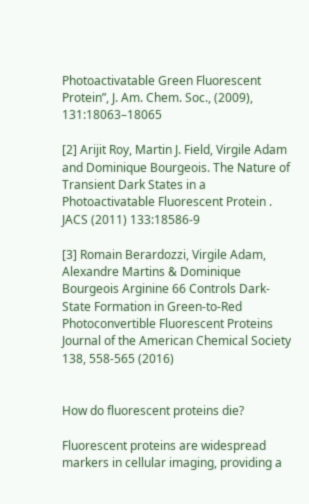Photoactivatable Green Fluorescent Protein”, J. Am. Chem. Soc., (2009), 131:18063–18065

[2] Arijit Roy, Martin J. Field, Virgile Adam and Dominique Bourgeois. The Nature of Transient Dark States in a Photoactivatable Fluorescent Protein . JACS (2011) 133:18586-9

[3] Romain Berardozzi, Virgile Adam, Alexandre Martins & Dominique Bourgeois Arginine 66 Controls Dark-State Formation in Green-to-Red Photoconvertible Fluorescent Proteins Journal of the American Chemical Society 138, 558-565 (2016)


How do fluorescent proteins die?

Fluorescent proteins are widespread markers in cellular imaging, providing a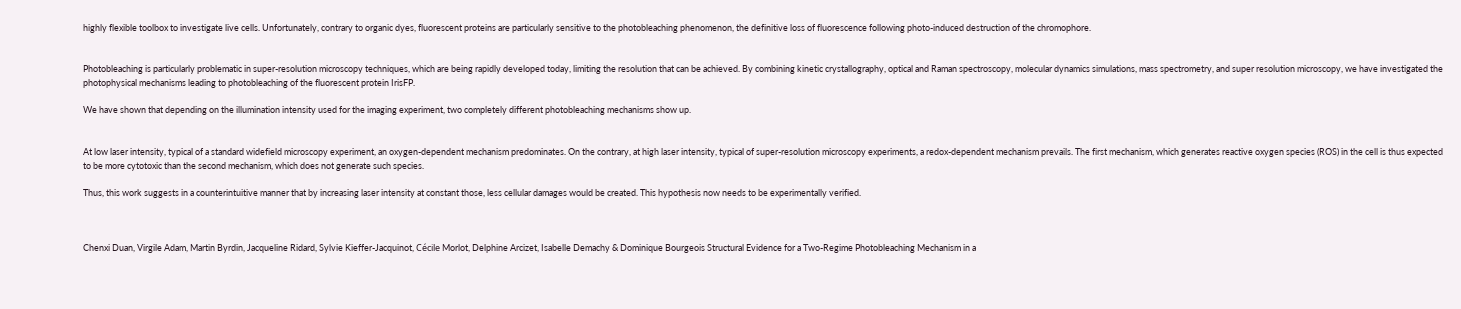highly flexible toolbox to investigate live cells. Unfortunately, contrary to organic dyes, fluorescent proteins are particularly sensitive to the photobleaching phenomenon, the definitive loss of fluorescence following photo-induced destruction of the chromophore.


Photobleaching is particularly problematic in super-resolution microscopy techniques, which are being rapidly developed today, limiting the resolution that can be achieved. By combining kinetic crystallography, optical and Raman spectroscopy, molecular dynamics simulations, mass spectrometry, and super resolution microscopy, we have investigated the photophysical mechanisms leading to photobleaching of the fluorescent protein IrisFP.

We have shown that depending on the illumination intensity used for the imaging experiment, two completely different photobleaching mechanisms show up.


At low laser intensity, typical of a standard widefield microscopy experiment, an oxygen-dependent mechanism predominates. On the contrary, at high laser intensity, typical of super-resolution microscopy experiments, a redox-dependent mechanism prevails. The first mechanism, which generates reactive oxygen species (ROS) in the cell is thus expected to be more cytotoxic than the second mechanism, which does not generate such species.

Thus, this work suggests in a counterintuitive manner that by increasing laser intensity at constant those, less cellular damages would be created. This hypothesis now needs to be experimentally verified.



Chenxi Duan, Virgile Adam, Martin Byrdin, Jacqueline Ridard, Sylvie Kieffer-Jacquinot, Cécile Morlot, Delphine Arcizet, Isabelle Demachy & Dominique Bourgeois Structural Evidence for a Two-Regime Photobleaching Mechanism in a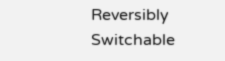Reversibly Switchable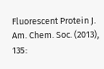Fluorescent Protein J. Am. Chem. Soc. (2013), 135: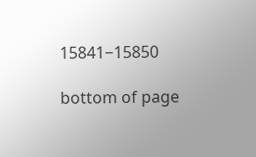15841−15850

bottom of page